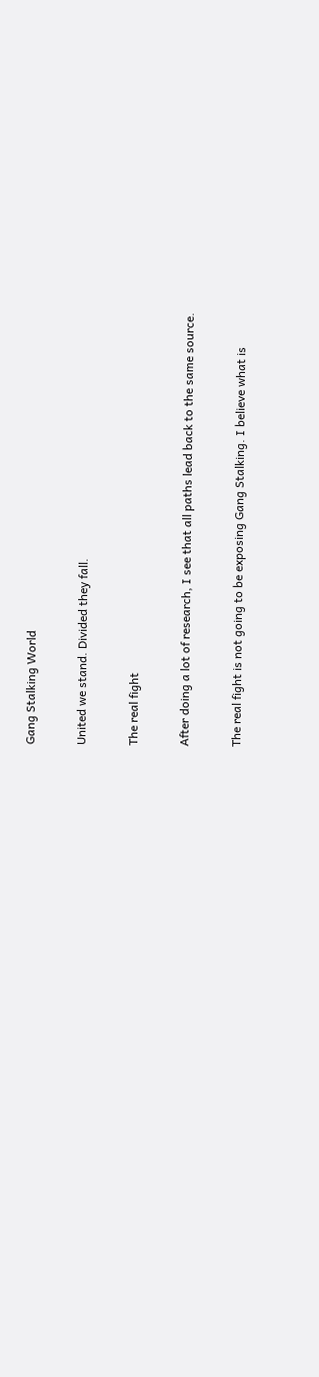Gang Stalking World

United we stand. Divided they fall.

The real fight

After doing a lot of research, I see that all paths lead back to the same source.

The real fight is not going to be exposing Gang Stalking. I believe what is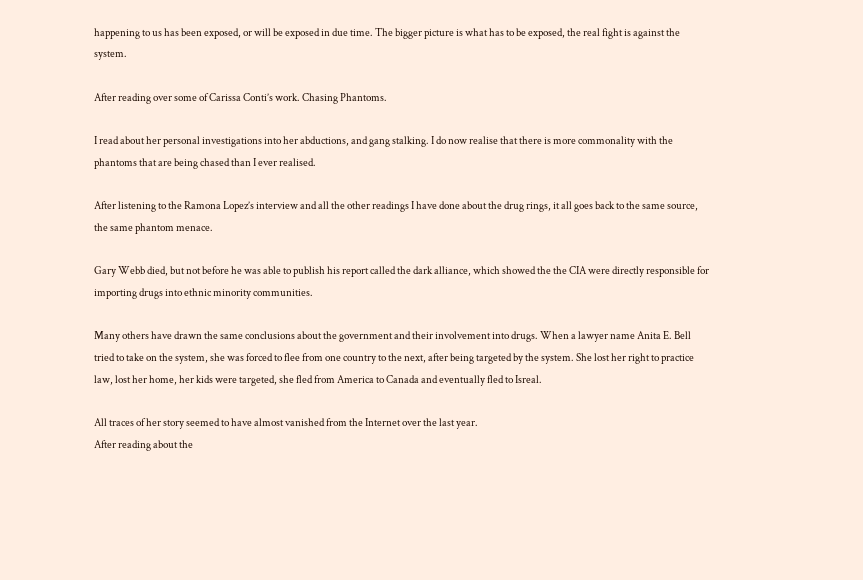happening to us has been exposed, or will be exposed in due time. The bigger picture is what has to be exposed, the real fight is against the system.

After reading over some of Carissa Conti’s work. Chasing Phantoms.

I read about her personal investigations into her abductions, and gang stalking. I do now realise that there is more commonality with the phantoms that are being chased than I ever realised.

After listening to the Ramona Lopez’s interview and all the other readings I have done about the drug rings, it all goes back to the same source, the same phantom menace.

Gary Webb died, but not before he was able to publish his report called the dark alliance, which showed the the CIA were directly responsible for importing drugs into ethnic minority communities.

Many others have drawn the same conclusions about the government and their involvement into drugs. When a lawyer name Anita E. Bell tried to take on the system, she was forced to flee from one country to the next, after being targeted by the system. She lost her right to practice law, lost her home, her kids were targeted, she fled from America to Canada and eventually fled to Isreal.

All traces of her story seemed to have almost vanished from the Internet over the last year.
After reading about the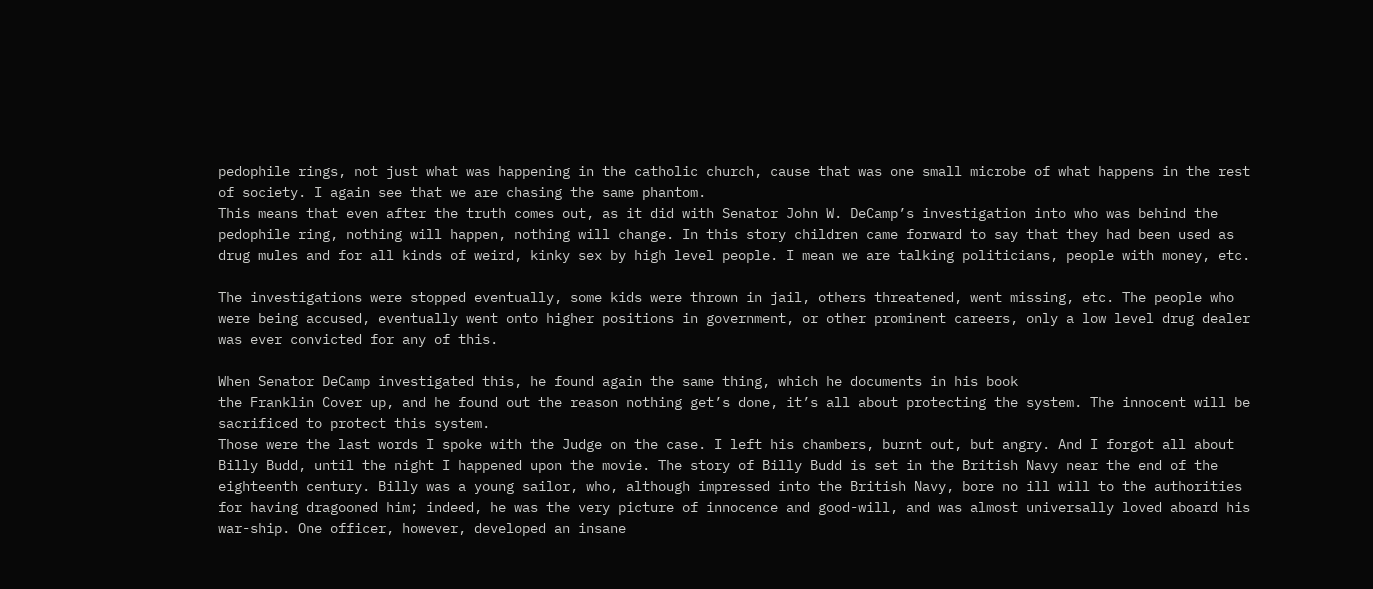pedophile rings, not just what was happening in the catholic church, cause that was one small microbe of what happens in the rest of society. I again see that we are chasing the same phantom.
This means that even after the truth comes out, as it did with Senator John W. DeCamp’s investigation into who was behind the pedophile ring, nothing will happen, nothing will change. In this story children came forward to say that they had been used as drug mules and for all kinds of weird, kinky sex by high level people. I mean we are talking politicians, people with money, etc.

The investigations were stopped eventually, some kids were thrown in jail, others threatened, went missing, etc. The people who were being accused, eventually went onto higher positions in government, or other prominent careers, only a low level drug dealer  was ever convicted for any of this.

When Senator DeCamp investigated this, he found again the same thing, which he documents in his book
the Franklin Cover up, and he found out the reason nothing get’s done, it’s all about protecting the system. The innocent will be sacrificed to protect this system.
Those were the last words I spoke with the Judge on the case. I left his chambers, burnt out, but angry. And I forgot all about Billy Budd, until the night I happened upon the movie. The story of Billy Budd is set in the British Navy near the end of the eighteenth century. Billy was a young sailor, who, although impressed into the British Navy, bore no ill will to the authorities for having dragooned him; indeed, he was the very picture of innocence and good-will, and was almost universally loved aboard his war-ship. One officer, however, developed an insane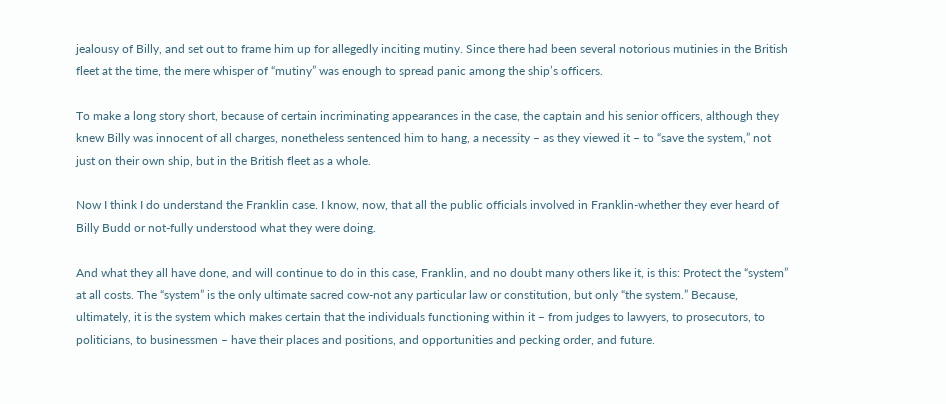jealousy of Billy, and set out to frame him up for allegedly inciting mutiny. Since there had been several notorious mutinies in the British fleet at the time, the mere whisper of “mutiny” was enough to spread panic among the ship’s officers.

To make a long story short, because of certain incriminating appearances in the case, the captain and his senior officers, although they knew Billy was innocent of all charges, nonetheless sentenced him to hang, a necessity – as they viewed it – to “save the system,” not just on their own ship, but in the British fleet as a whole.

Now I think I do understand the Franklin case. I know, now, that all the public officials involved in Franklin-whether they ever heard of Billy Budd or not-fully understood what they were doing.

And what they all have done, and will continue to do in this case, Franklin, and no doubt many others like it, is this: Protect the “system” at all costs. The “system” is the only ultimate sacred cow-not any particular law or constitution, but only “the system.” Because, ultimately, it is the system which makes certain that the individuals functioning within it – from judges to lawyers, to prosecutors, to politicians, to businessmen – have their places and positions, and opportunities and pecking order, and future.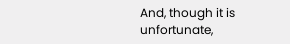And, though it is unfortunate,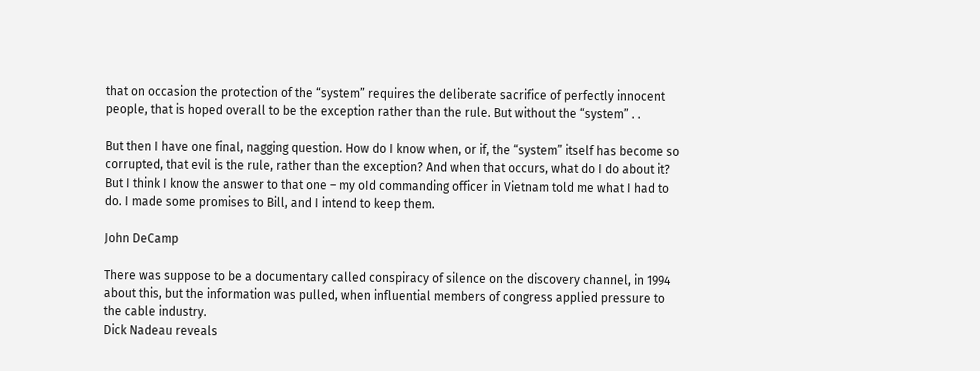that on occasion the protection of the “system” requires the deliberate sacrifice of perfectly innocent people, that is hoped overall to be the exception rather than the rule. But without the “system” . .

But then I have one final, nagging question. How do I know when, or if, the “system” itself has become so corrupted, that evil is the rule, rather than the exception? And when that occurs, what do I do about it? But I think I know the answer to that one – my oId commanding officer in Vietnam told me what I had to do. I made some promises to Bill, and I intend to keep them.

John DeCamp

There was suppose to be a documentary called conspiracy of silence on the discovery channel, in 1994 about this, but the information was pulled, when influential members of congress applied pressure to the cable industry.
Dick Nadeau reveals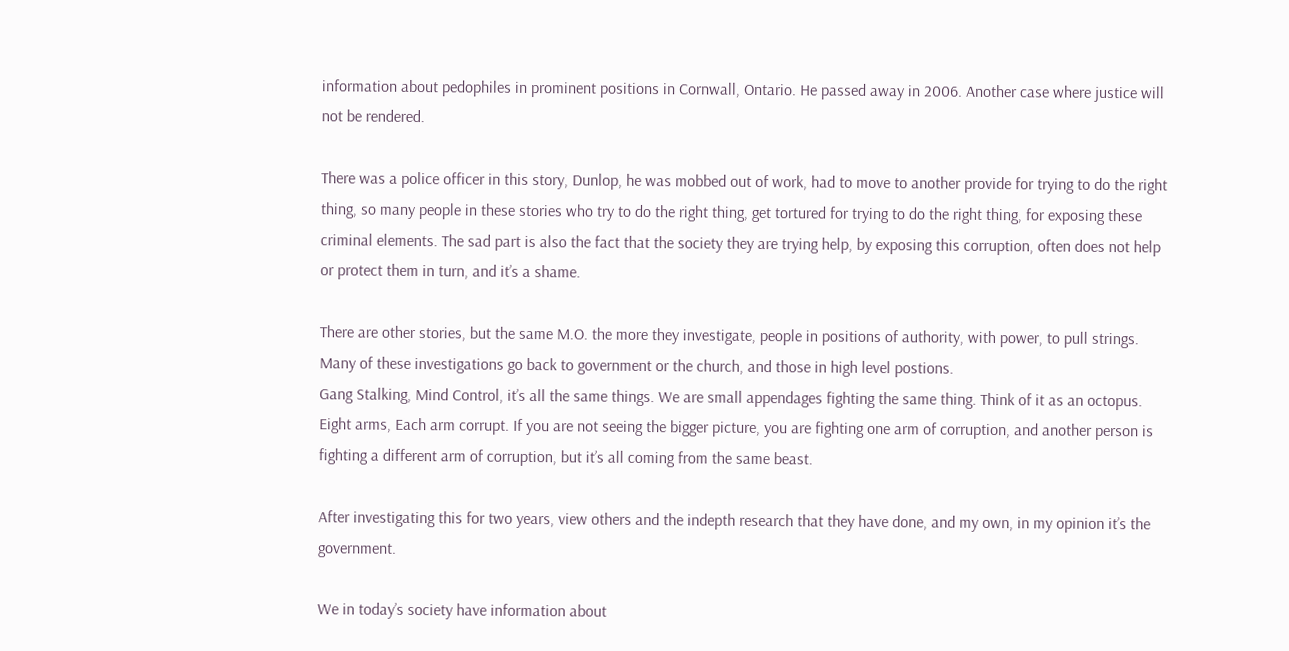information about pedophiles in prominent positions in Cornwall, Ontario. He passed away in 2006. Another case where justice will not be rendered.

There was a police officer in this story, Dunlop, he was mobbed out of work, had to move to another provide for trying to do the right thing, so many people in these stories who try to do the right thing, get tortured for trying to do the right thing, for exposing these criminal elements. The sad part is also the fact that the society they are trying help, by exposing this corruption, often does not help or protect them in turn, and it’s a shame.

There are other stories, but the same M.O. the more they investigate, people in positions of authority, with power, to pull strings. Many of these investigations go back to government or the church, and those in high level postions.
Gang Stalking, Mind Control, it’s all the same things. We are small appendages fighting the same thing. Think of it as an octopus. Eight arms, Each arm corrupt. If you are not seeing the bigger picture, you are fighting one arm of corruption, and another person is fighting a different arm of corruption, but it’s all coming from the same beast.

After investigating this for two years, view others and the indepth research that they have done, and my own, in my opinion it’s the government.

We in today’s society have information about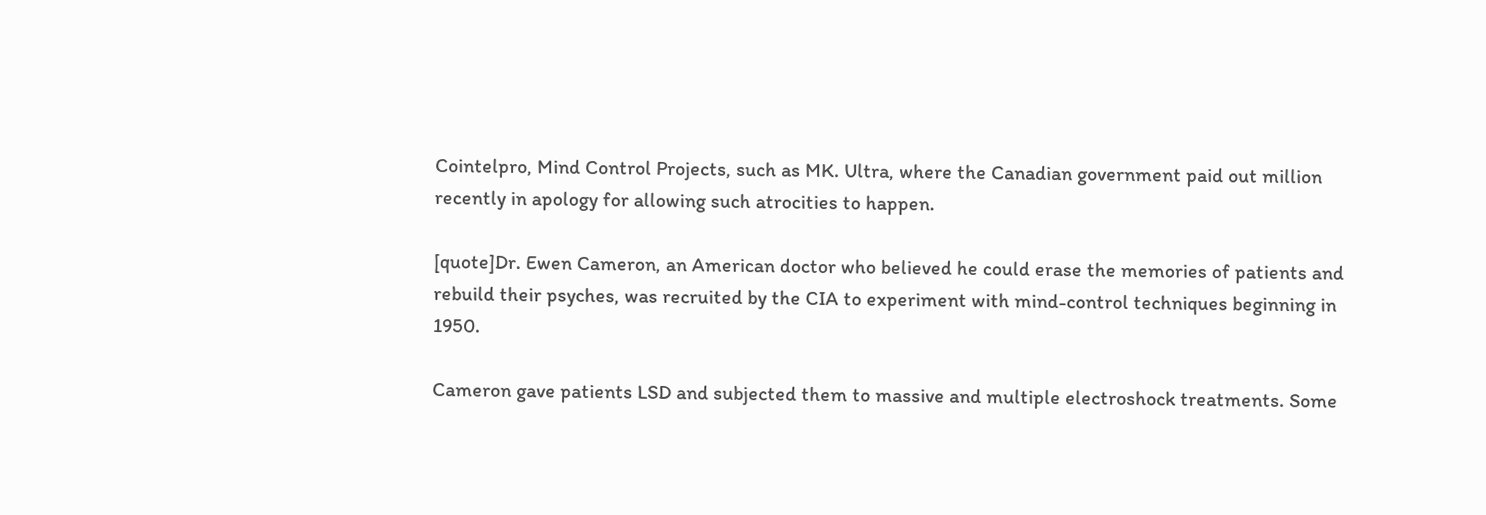Cointelpro, Mind Control Projects, such as MK. Ultra, where the Canadian government paid out million recently in apology for allowing such atrocities to happen.

[quote]Dr. Ewen Cameron, an American doctor who believed he could erase the memories of patients and rebuild their psyches, was recruited by the CIA to experiment with mind-control techniques beginning in 1950.

Cameron gave patients LSD and subjected them to massive and multiple electroshock treatments. Some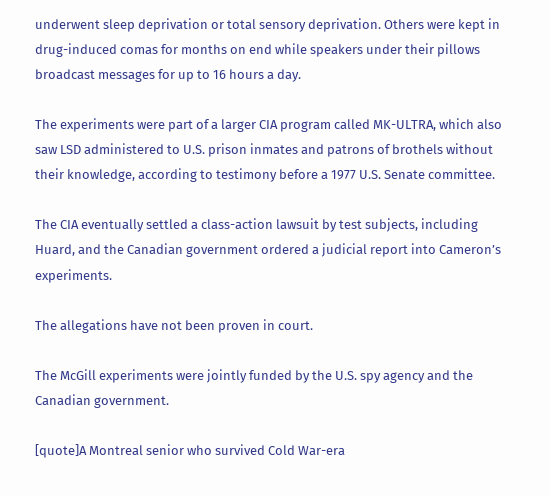underwent sleep deprivation or total sensory deprivation. Others were kept in drug-induced comas for months on end while speakers under their pillows broadcast messages for up to 16 hours a day.

The experiments were part of a larger CIA program called MK-ULTRA, which also saw LSD administered to U.S. prison inmates and patrons of brothels without their knowledge, according to testimony before a 1977 U.S. Senate committee.

The CIA eventually settled a class-action lawsuit by test subjects, including Huard, and the Canadian government ordered a judicial report into Cameron’s experiments.

The allegations have not been proven in court.

The McGill experiments were jointly funded by the U.S. spy agency and the Canadian government.

[quote]A Montreal senior who survived Cold War-era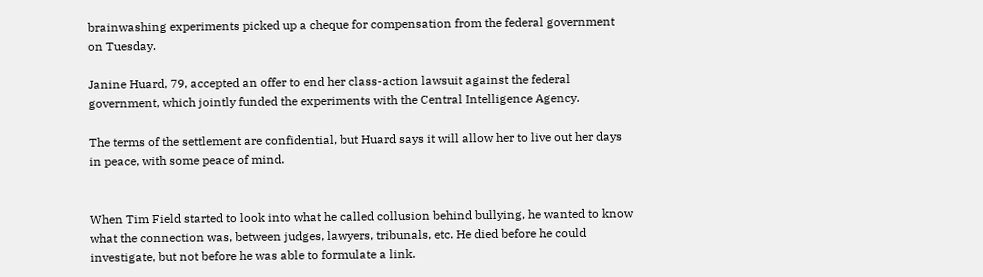brainwashing experiments picked up a cheque for compensation from the federal government on Tuesday.

Janine Huard, 79, accepted an offer to end her class-action lawsuit against the federal government, which jointly funded the experiments with the Central Intelligence Agency.

The terms of the settlement are confidential, but Huard says it will allow her to live out her days in peace, with some peace of mind.


When Tim Field started to look into what he called collusion behind bullying, he wanted to know what the connection was, between judges, lawyers, tribunals, etc. He died before he could investigate, but not before he was able to formulate a link.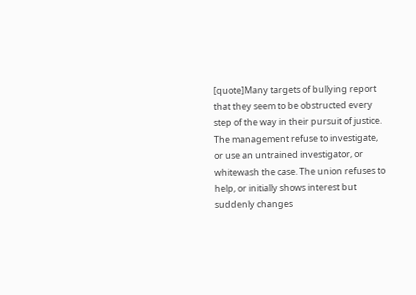[quote]Many targets of bullying report that they seem to be obstructed every step of the way in their pursuit of justice. The management refuse to investigate, or use an untrained investigator, or whitewash the case. The union refuses to help, or initially shows interest but suddenly changes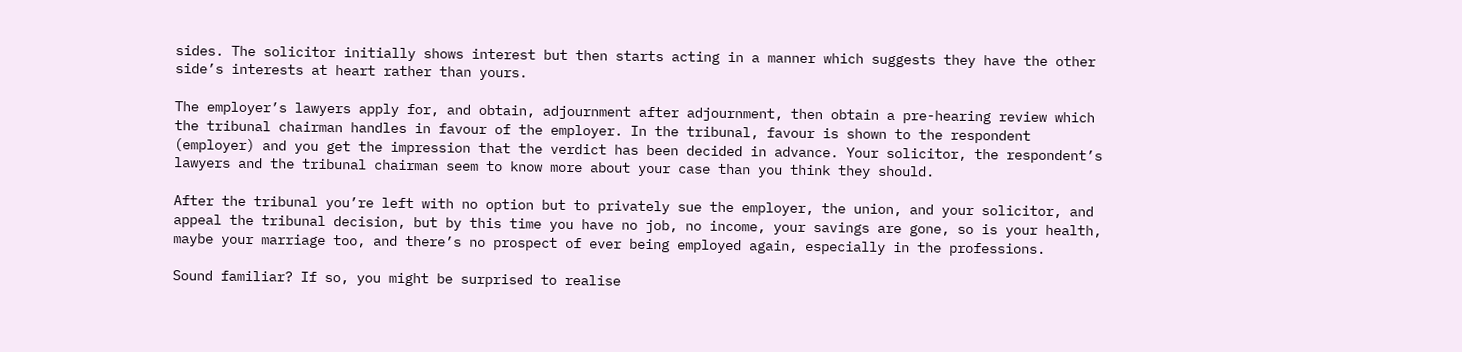sides. The solicitor initially shows interest but then starts acting in a manner which suggests they have the other side’s interests at heart rather than yours.

The employer’s lawyers apply for, and obtain, adjournment after adjournment, then obtain a pre-hearing review which the tribunal chairman handles in favour of the employer. In the tribunal, favour is shown to the respondent (employer) and you get the impression that the verdict has been decided in advance. Your solicitor, the respondent’s lawyers and the tribunal chairman seem to know more about your case than you think they should.

After the tribunal you’re left with no option but to privately sue the employer, the union, and your solicitor, and appeal the tribunal decision, but by this time you have no job, no income, your savings are gone, so is your health, maybe your marriage too, and there’s no prospect of ever being employed again, especially in the professions.

Sound familiar? If so, you might be surprised to realise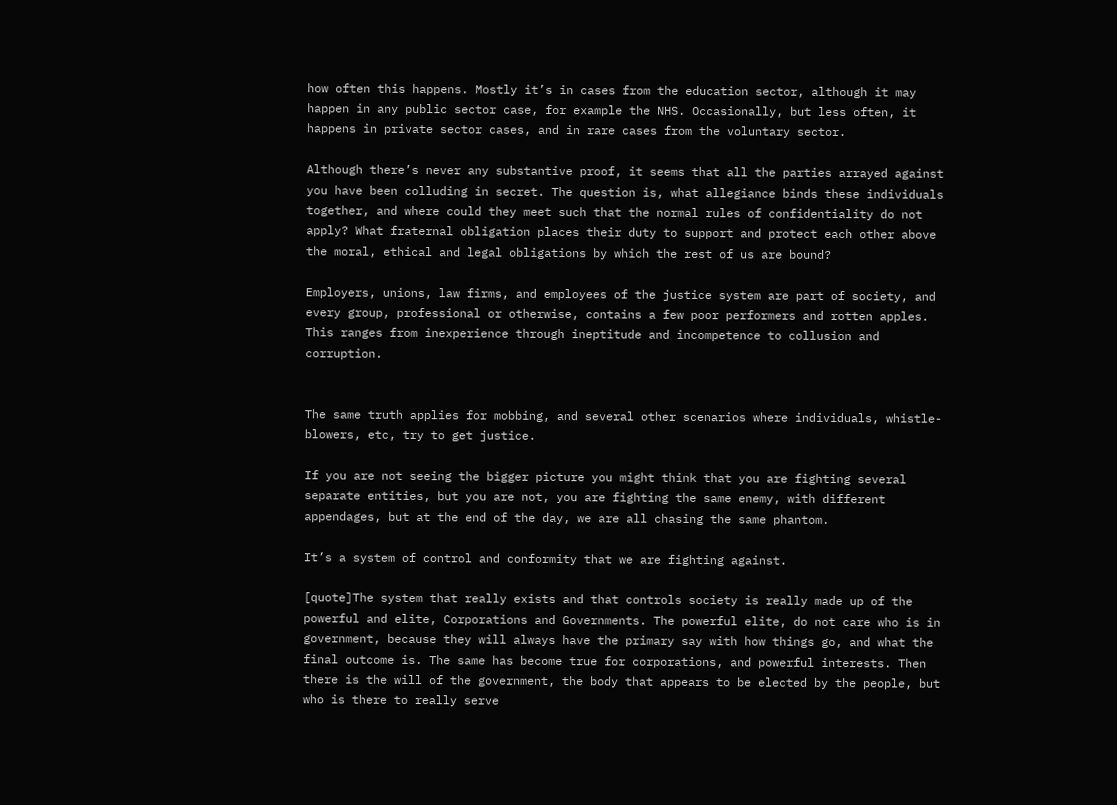how often this happens. Mostly it’s in cases from the education sector, although it may happen in any public sector case, for example the NHS. Occasionally, but less often, it happens in private sector cases, and in rare cases from the voluntary sector.

Although there’s never any substantive proof, it seems that all the parties arrayed against you have been colluding in secret. The question is, what allegiance binds these individuals together, and where could they meet such that the normal rules of confidentiality do not apply? What fraternal obligation places their duty to support and protect each other above the moral, ethical and legal obligations by which the rest of us are bound?

Employers, unions, law firms, and employees of the justice system are part of society, and every group, professional or otherwise, contains a few poor performers and rotten apples. This ranges from inexperience through ineptitude and incompetence to collusion and corruption.


The same truth applies for mobbing, and several other scenarios where individuals, whistle-blowers, etc, try to get justice.

If you are not seeing the bigger picture you might think that you are fighting several separate entities, but you are not, you are fighting the same enemy, with different appendages, but at the end of the day, we are all chasing the same phantom.

It’s a system of control and conformity that we are fighting against.

[quote]The system that really exists and that controls society is really made up of the powerful and elite, Corporations and Governments. The powerful elite, do not care who is in government, because they will always have the primary say with how things go, and what the final outcome is. The same has become true for corporations, and powerful interests. Then there is the will of the government, the body that appears to be elected by the people, but who is there to really serve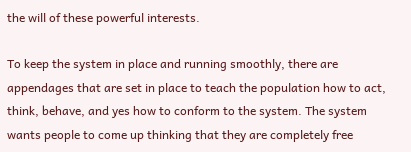the will of these powerful interests.

To keep the system in place and running smoothly, there are appendages that are set in place to teach the population how to act, think, behave, and yes how to conform to the system. The system wants people to come up thinking that they are completely free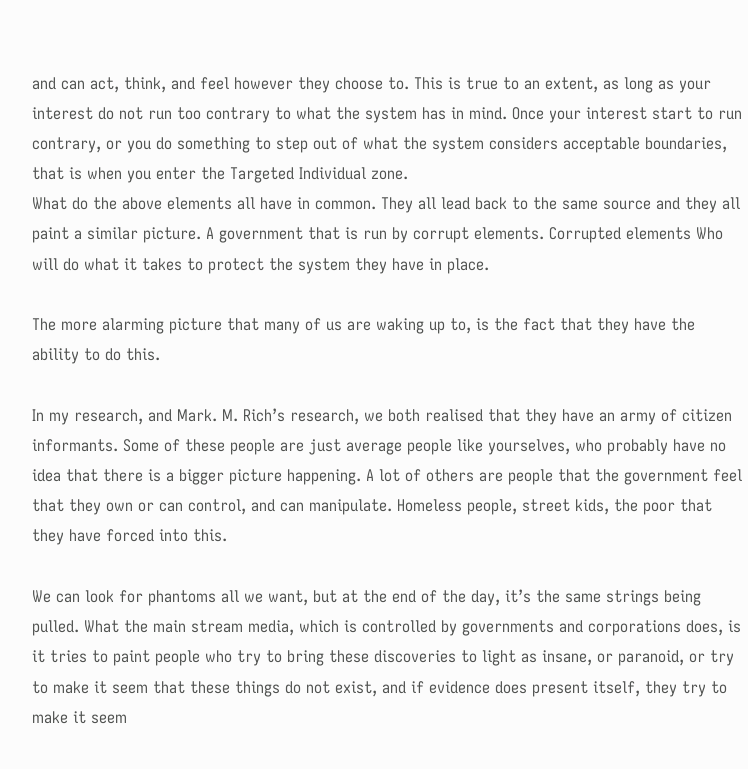and can act, think, and feel however they choose to. This is true to an extent, as long as your interest do not run too contrary to what the system has in mind. Once your interest start to run contrary, or you do something to step out of what the system considers acceptable boundaries, that is when you enter the Targeted Individual zone.
What do the above elements all have in common. They all lead back to the same source and they all paint a similar picture. A government that is run by corrupt elements. Corrupted elements Who will do what it takes to protect the system they have in place.

The more alarming picture that many of us are waking up to, is the fact that they have the ability to do this.

In my research, and Mark. M. Rich’s research, we both realised that they have an army of citizen informants. Some of these people are just average people like yourselves, who probably have no idea that there is a bigger picture happening. A lot of others are people that the government feel that they own or can control, and can manipulate. Homeless people, street kids, the poor that they have forced into this.

We can look for phantoms all we want, but at the end of the day, it’s the same strings being pulled. What the main stream media, which is controlled by governments and corporations does, is it tries to paint people who try to bring these discoveries to light as insane, or paranoid, or try to make it seem that these things do not exist, and if evidence does present itself, they try to make it seem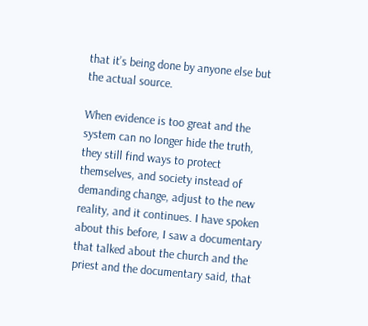that it’s being done by anyone else but the actual source.

When evidence is too great and the system can no longer hide the truth, they still find ways to protect themselves, and society instead of demanding change, adjust to the new reality, and it continues. I have spoken about this before, I saw a documentary that talked about the church and the priest and the documentary said, that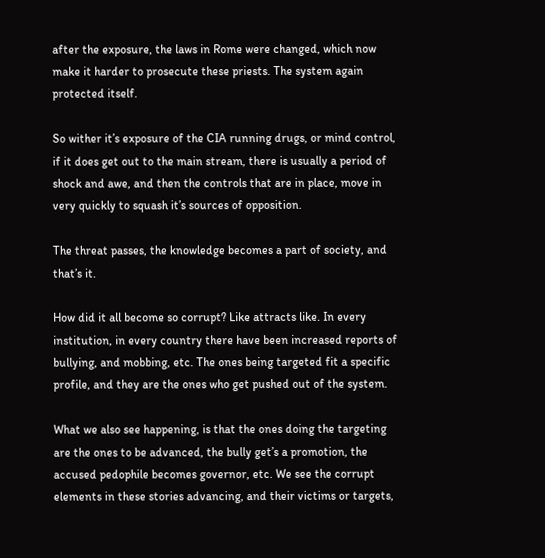after the exposure, the laws in Rome were changed, which now make it harder to prosecute these priests. The system again protected itself.

So wither it’s exposure of the CIA running drugs, or mind control, if it does get out to the main stream, there is usually a period of shock and awe, and then the controls that are in place, move in very quickly to squash it’s sources of opposition.

The threat passes, the knowledge becomes a part of society, and that’s it.

How did it all become so corrupt? Like attracts like. In every institution, in every country there have been increased reports of bullying, and mobbing, etc. The ones being targeted fit a specific profile, and they are the ones who get pushed out of the system.

What we also see happening, is that the ones doing the targeting are the ones to be advanced, the bully get’s a promotion, the accused pedophile becomes governor, etc. We see the corrupt elements in these stories advancing, and their victims or targets,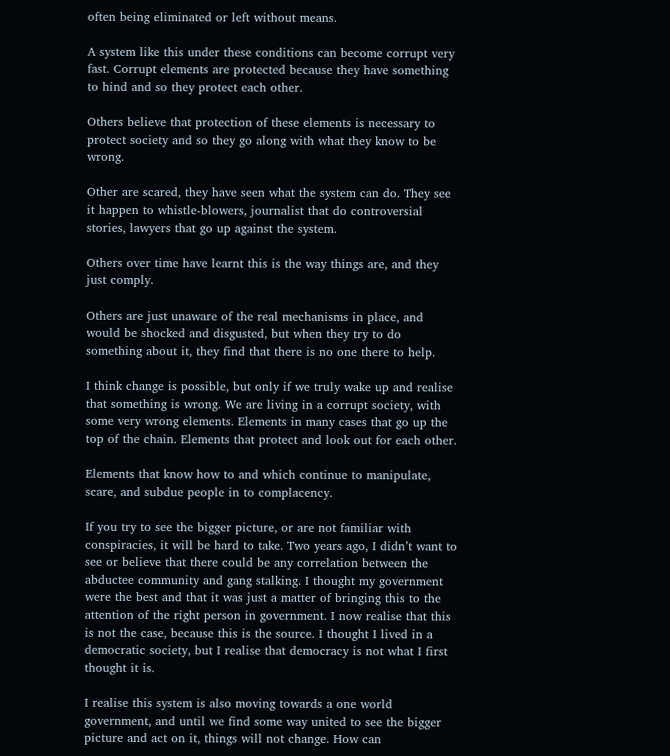often being eliminated or left without means.

A system like this under these conditions can become corrupt very fast. Corrupt elements are protected because they have something to hind and so they protect each other.

Others believe that protection of these elements is necessary to protect society and so they go along with what they know to be wrong.

Other are scared, they have seen what the system can do. They see it happen to whistle-blowers, journalist that do controversial stories, lawyers that go up against the system.

Others over time have learnt this is the way things are, and they just comply.

Others are just unaware of the real mechanisms in place, and would be shocked and disgusted, but when they try to do something about it, they find that there is no one there to help.

I think change is possible, but only if we truly wake up and realise that something is wrong. We are living in a corrupt society, with some very wrong elements. Elements in many cases that go up the top of the chain. Elements that protect and look out for each other.

Elements that know how to and which continue to manipulate, scare, and subdue people in to complacency.

If you try to see the bigger picture, or are not familiar with conspiracies, it will be hard to take. Two years ago, I didn’t want to see or believe that there could be any correlation between the abductee community and gang stalking. I thought my government were the best and that it was just a matter of bringing this to the attention of the right person in government. I now realise that this is not the case, because this is the source. I thought I lived in a democratic society, but I realise that democracy is not what I first thought it is.

I realise this system is also moving towards a one world government, and until we find some way united to see the bigger picture and act on it, things will not change. How can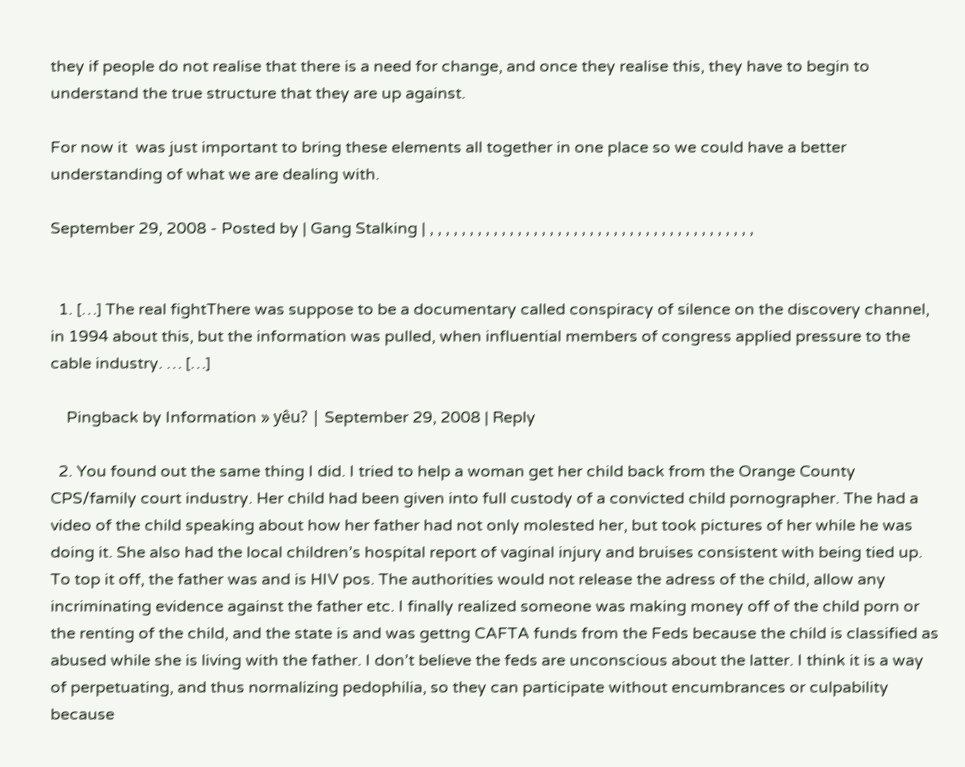they if people do not realise that there is a need for change, and once they realise this, they have to begin to understand the true structure that they are up against.

For now it  was just important to bring these elements all together in one place so we could have a better understanding of what we are dealing with.

September 29, 2008 - Posted by | Gang Stalking | , , , , , , , , , , , , , , , , , , , , , , , , , , , , , , , , , , , , , , , , ,


  1. […] The real fightThere was suppose to be a documentary called conspiracy of silence on the discovery channel, in 1994 about this, but the information was pulled, when influential members of congress applied pressure to the cable industry. … […]

    Pingback by Information » yêu? | September 29, 2008 | Reply

  2. You found out the same thing I did. I tried to help a woman get her child back from the Orange County CPS/family court industry. Her child had been given into full custody of a convicted child pornographer. The had a video of the child speaking about how her father had not only molested her, but took pictures of her while he was doing it. She also had the local children’s hospital report of vaginal injury and bruises consistent with being tied up. To top it off, the father was and is HIV pos. The authorities would not release the adress of the child, allow any incriminating evidence against the father etc. I finally realized someone was making money off of the child porn or the renting of the child, and the state is and was gettng CAFTA funds from the Feds because the child is classified as abused while she is living with the father. I don’t believe the feds are unconscious about the latter. I think it is a way of perpetuating, and thus normalizing pedophilia, so they can participate without encumbrances or culpability because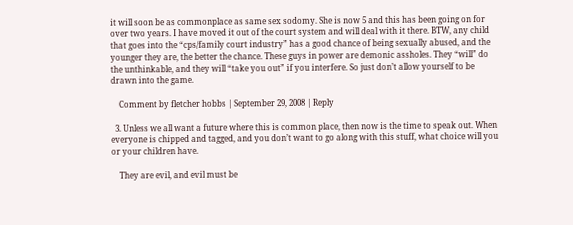it will soon be as commonplace as same sex sodomy. She is now 5 and this has been going on for over two years. I have moved it out of the court system and will deal with it there. BTW, any child that goes into the “cps/family court industry” has a good chance of being sexually abused, and the younger they are, the better the chance. These guys in power are demonic assholes. They “will” do the unthinkable, and they will “take you out” if you interfere. So just don’t allow yourself to be drawn into the game.

    Comment by fletcher hobbs | September 29, 2008 | Reply

  3. Unless we all want a future where this is common place, then now is the time to speak out. When everyone is chipped and tagged, and you don’t want to go along with this stuff, what choice will you or your children have.

    They are evil, and evil must be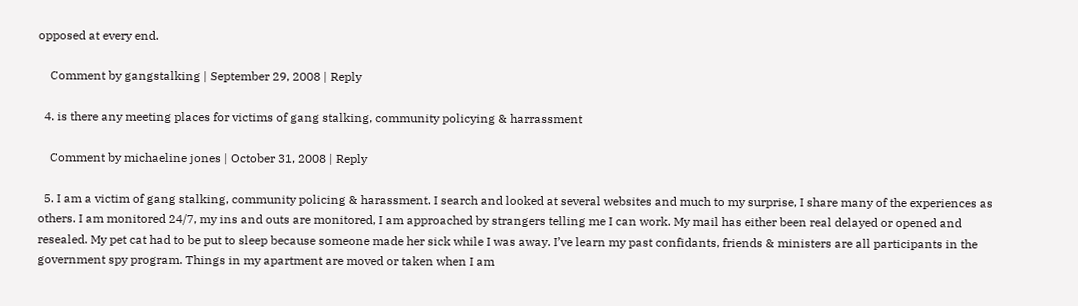opposed at every end.

    Comment by gangstalking | September 29, 2008 | Reply

  4. is there any meeting places for victims of gang stalking, community policying & harrassment

    Comment by michaeline jones | October 31, 2008 | Reply

  5. I am a victim of gang stalking, community policing & harassment. I search and looked at several websites and much to my surprise, I share many of the experiences as others. I am monitored 24/7, my ins and outs are monitored, I am approached by strangers telling me I can work. My mail has either been real delayed or opened and resealed. My pet cat had to be put to sleep because someone made her sick while I was away. I’ve learn my past confidants, friends & ministers are all participants in the government spy program. Things in my apartment are moved or taken when I am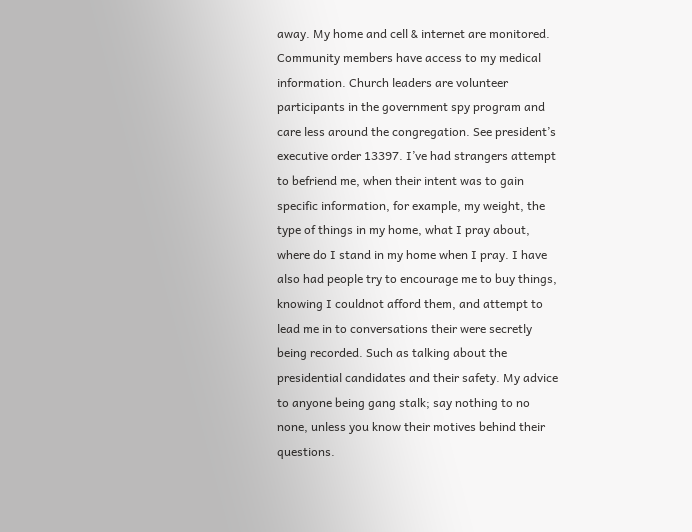away. My home and cell & internet are monitored. Community members have access to my medical information. Church leaders are volunteer participants in the government spy program and care less around the congregation. See president’s executive order 13397. I’ve had strangers attempt to befriend me, when their intent was to gain specific information, for example, my weight, the type of things in my home, what I pray about, where do I stand in my home when I pray. I have also had people try to encourage me to buy things, knowing I couldnot afford them, and attempt to lead me in to conversations their were secretly being recorded. Such as talking about the presidential candidates and their safety. My advice to anyone being gang stalk; say nothing to no none, unless you know their motives behind their questions.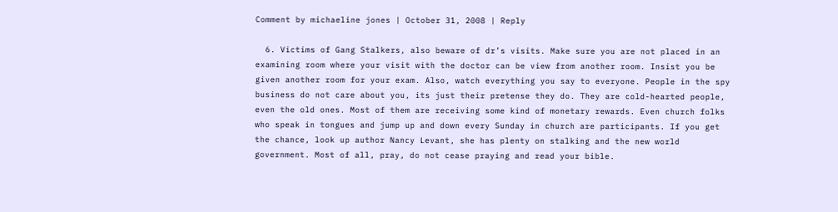Comment by michaeline jones | October 31, 2008 | Reply

  6. Victims of Gang Stalkers, also beware of dr’s visits. Make sure you are not placed in an examining room where your visit with the doctor can be view from another room. Insist you be given another room for your exam. Also, watch everything you say to everyone. People in the spy business do not care about you, its just their pretense they do. They are cold-hearted people, even the old ones. Most of them are receiving some kind of monetary rewards. Even church folks who speak in tongues and jump up and down every Sunday in church are participants. If you get the chance, look up author Nancy Levant, she has plenty on stalking and the new world government. Most of all, pray, do not cease praying and read your bible.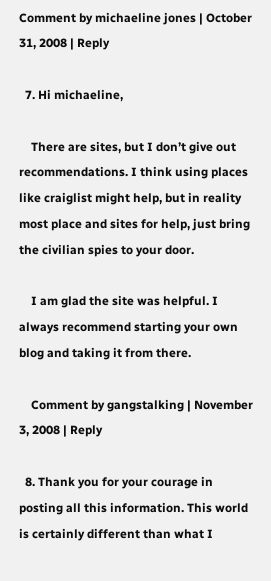Comment by michaeline jones | October 31, 2008 | Reply

  7. Hi michaeline,

    There are sites, but I don’t give out recommendations. I think using places like craiglist might help, but in reality most place and sites for help, just bring the civilian spies to your door.

    I am glad the site was helpful. I always recommend starting your own blog and taking it from there.

    Comment by gangstalking | November 3, 2008 | Reply

  8. Thank you for your courage in posting all this information. This world is certainly different than what I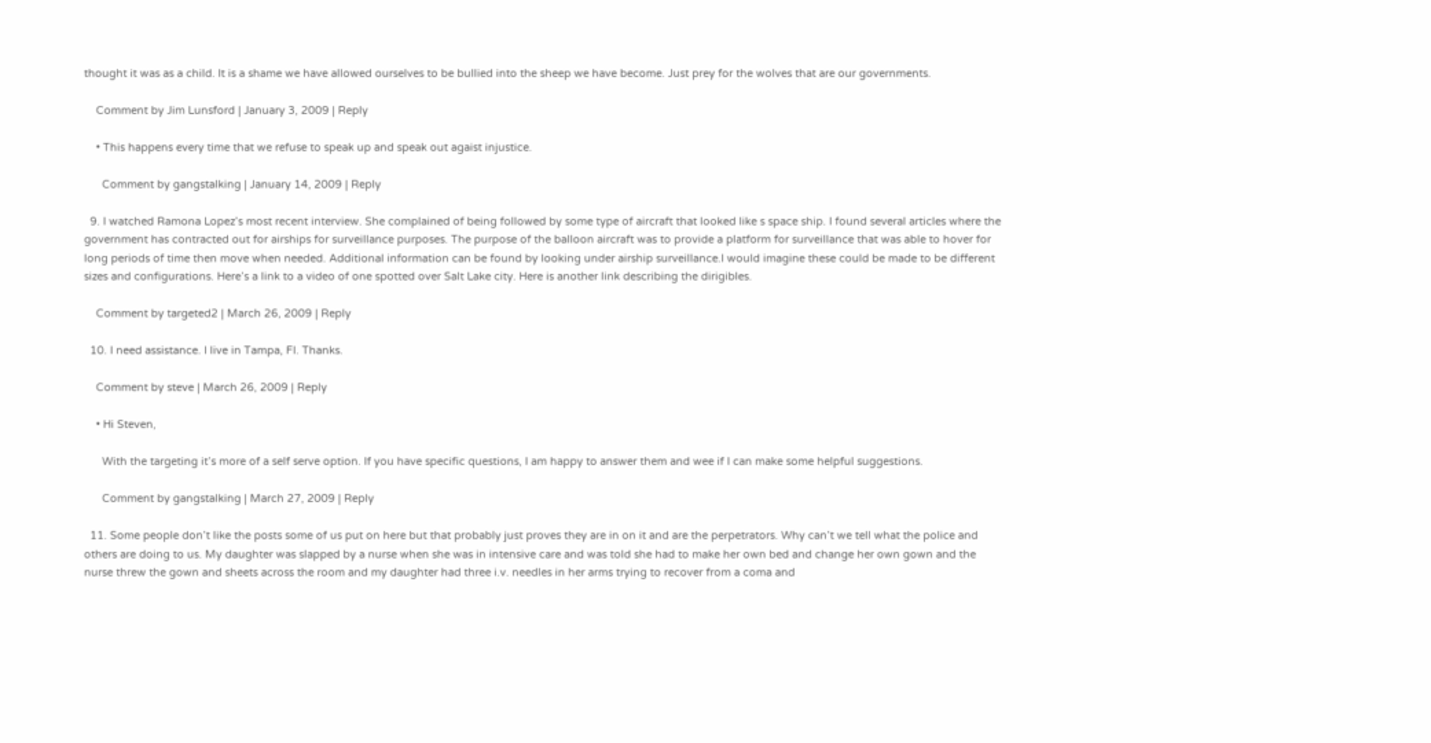thought it was as a child. It is a shame we have allowed ourselves to be bullied into the sheep we have become. Just prey for the wolves that are our governments.

    Comment by Jim Lunsford | January 3, 2009 | Reply

    • This happens every time that we refuse to speak up and speak out agaist injustice.

      Comment by gangstalking | January 14, 2009 | Reply

  9. I watched Ramona Lopez’s most recent interview. She complained of being followed by some type of aircraft that looked like s space ship. I found several articles where the government has contracted out for airships for surveillance purposes. The purpose of the balloon aircraft was to provide a platform for surveillance that was able to hover for long periods of time then move when needed. Additional information can be found by looking under airship surveillance.I would imagine these could be made to be different sizes and configurations. Here’s a link to a video of one spotted over Salt Lake city. Here is another link describing the dirigibles.

    Comment by targeted2 | March 26, 2009 | Reply

  10. I need assistance. I live in Tampa, Fl. Thanks.

    Comment by steve | March 26, 2009 | Reply

    • Hi Steven,

      With the targeting it’s more of a self serve option. If you have specific questions, I am happy to answer them and wee if I can make some helpful suggestions.

      Comment by gangstalking | March 27, 2009 | Reply

  11. Some people don’t like the posts some of us put on here but that probably just proves they are in on it and are the perpetrators. Why can’t we tell what the police and others are doing to us. My daughter was slapped by a nurse when she was in intensive care and was told she had to make her own bed and change her own gown and the nurse threw the gown and sheets across the room and my daughter had three i.v. needles in her arms trying to recover from a coma and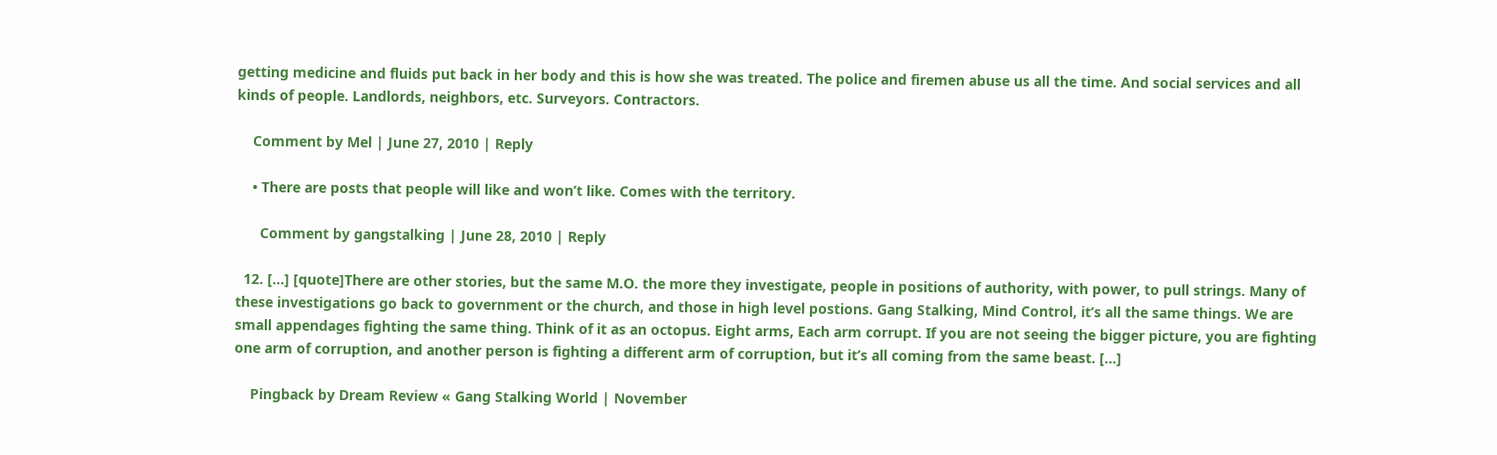getting medicine and fluids put back in her body and this is how she was treated. The police and firemen abuse us all the time. And social services and all kinds of people. Landlords, neighbors, etc. Surveyors. Contractors.

    Comment by Mel | June 27, 2010 | Reply

    • There are posts that people will like and won’t like. Comes with the territory.

      Comment by gangstalking | June 28, 2010 | Reply

  12. […] [quote]There are other stories, but the same M.O. the more they investigate, people in positions of authority, with power, to pull strings. Many of these investigations go back to government or the church, and those in high level postions. Gang Stalking, Mind Control, it’s all the same things. We are small appendages fighting the same thing. Think of it as an octopus. Eight arms, Each arm corrupt. If you are not seeing the bigger picture, you are fighting one arm of corruption, and another person is fighting a different arm of corruption, but it’s all coming from the same beast. […]

    Pingback by Dream Review « Gang Stalking World | November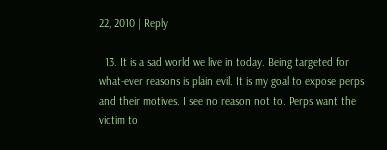22, 2010 | Reply

  13. It is a sad world we live in today. Being targeted for what-ever reasons is plain evil. It is my goal to expose perps and their motives. I see no reason not to. Perps want the victim to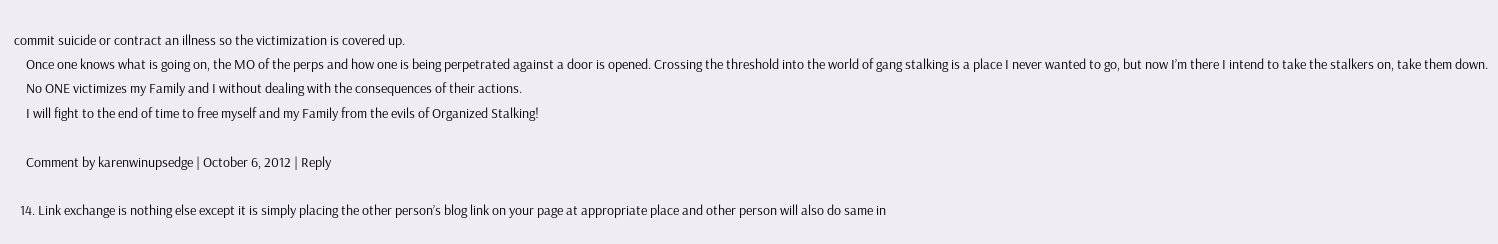commit suicide or contract an illness so the victimization is covered up.
    Once one knows what is going on, the MO of the perps and how one is being perpetrated against a door is opened. Crossing the threshold into the world of gang stalking is a place I never wanted to go, but now I’m there I intend to take the stalkers on, take them down.
    No ONE victimizes my Family and I without dealing with the consequences of their actions.
    I will fight to the end of time to free myself and my Family from the evils of Organized Stalking!

    Comment by karenwinupsedge | October 6, 2012 | Reply

  14. Link exchange is nothing else except it is simply placing the other person’s blog link on your page at appropriate place and other person will also do same in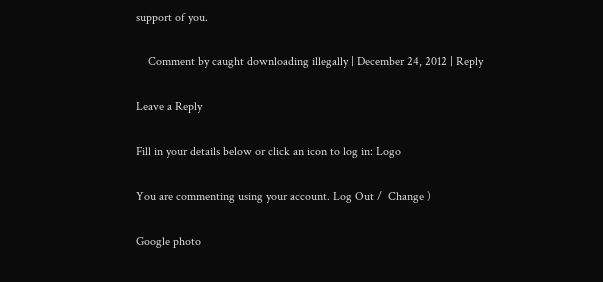support of you.

    Comment by caught downloading illegally | December 24, 2012 | Reply

Leave a Reply

Fill in your details below or click an icon to log in: Logo

You are commenting using your account. Log Out /  Change )

Google photo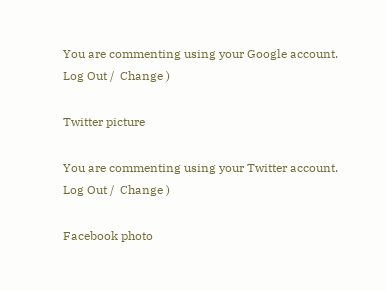You are commenting using your Google account. Log Out /  Change )

Twitter picture

You are commenting using your Twitter account. Log Out /  Change )

Facebook photo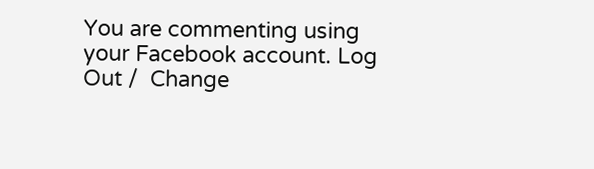You are commenting using your Facebook account. Log Out /  Change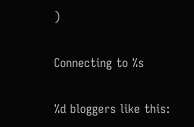)

Connecting to %s

%d bloggers like this: